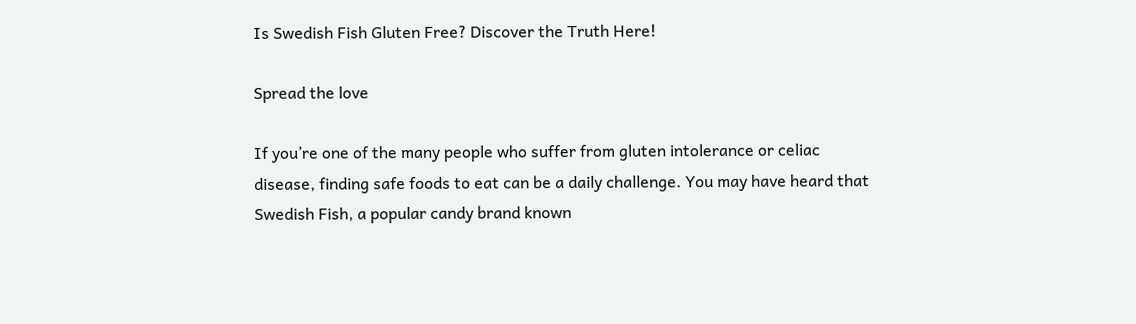Is Swedish Fish Gluten Free? Discover the Truth Here!

Spread the love

If you’re one of the many people who suffer from gluten intolerance or celiac disease, finding safe foods to eat can be a daily challenge. You may have heard that Swedish Fish, a popular candy brand known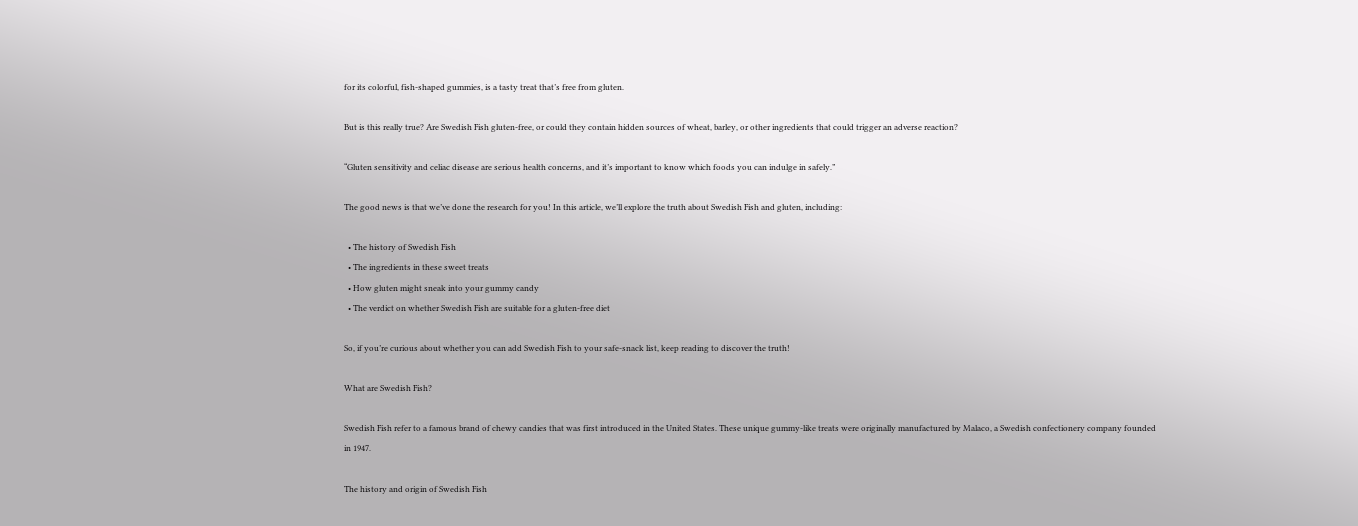for its colorful, fish-shaped gummies, is a tasty treat that’s free from gluten.

But is this really true? Are Swedish Fish gluten-free, or could they contain hidden sources of wheat, barley, or other ingredients that could trigger an adverse reaction?

“Gluten sensitivity and celiac disease are serious health concerns, and it’s important to know which foods you can indulge in safely.”

The good news is that we’ve done the research for you! In this article, we’ll explore the truth about Swedish Fish and gluten, including:

  • The history of Swedish Fish
  • The ingredients in these sweet treats
  • How gluten might sneak into your gummy candy
  • The verdict on whether Swedish Fish are suitable for a gluten-free diet

So, if you’re curious about whether you can add Swedish Fish to your safe-snack list, keep reading to discover the truth!

What are Swedish Fish?

Swedish Fish refer to a famous brand of chewy candies that was first introduced in the United States. These unique gummy-like treats were originally manufactured by Malaco, a Swedish confectionery company founded in 1947.

The history and origin of Swedish Fish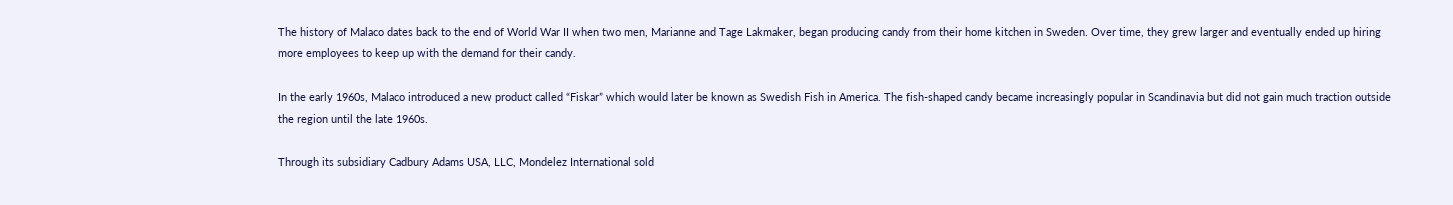The history of Malaco dates back to the end of World War II when two men, Marianne and Tage Lakmaker, began producing candy from their home kitchen in Sweden. Over time, they grew larger and eventually ended up hiring more employees to keep up with the demand for their candy.

In the early 1960s, Malaco introduced a new product called “Fiskar” which would later be known as Swedish Fish in America. The fish-shaped candy became increasingly popular in Scandinavia but did not gain much traction outside the region until the late 1960s.

Through its subsidiary Cadbury Adams USA, LLC, Mondelez International sold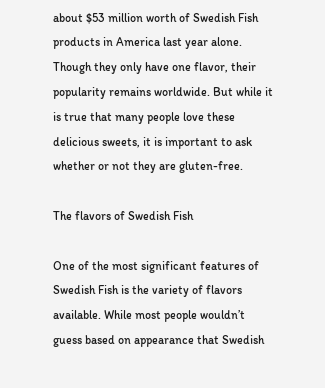about $53 million worth of Swedish Fish products in America last year alone. Though they only have one flavor, their popularity remains worldwide. But while it is true that many people love these delicious sweets, it is important to ask whether or not they are gluten-free.

The flavors of Swedish Fish

One of the most significant features of Swedish Fish is the variety of flavors available. While most people wouldn’t guess based on appearance that Swedish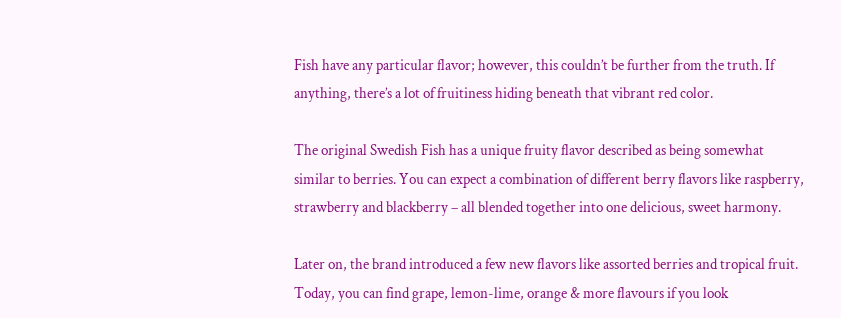Fish have any particular flavor; however, this couldn’t be further from the truth. If anything, there’s a lot of fruitiness hiding beneath that vibrant red color.

The original Swedish Fish has a unique fruity flavor described as being somewhat similar to berries. You can expect a combination of different berry flavors like raspberry, strawberry and blackberry – all blended together into one delicious, sweet harmony.

Later on, the brand introduced a few new flavors like assorted berries and tropical fruit. Today, you can find grape, lemon-lime, orange & more flavours if you look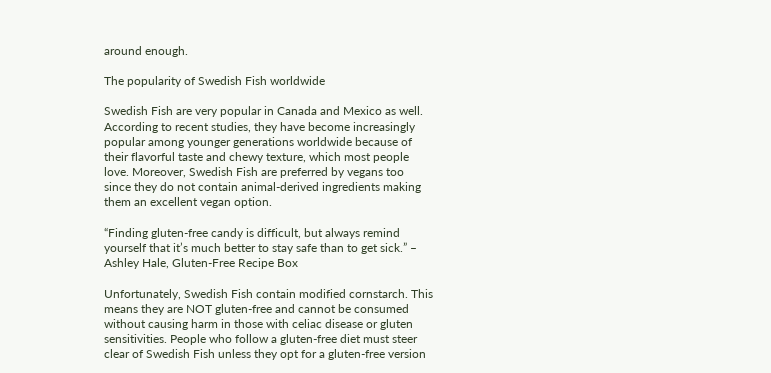around enough.

The popularity of Swedish Fish worldwide

Swedish Fish are very popular in Canada and Mexico as well. According to recent studies, they have become increasingly popular among younger generations worldwide because of their flavorful taste and chewy texture, which most people love. Moreover, Swedish Fish are preferred by vegans too since they do not contain animal-derived ingredients making them an excellent vegan option.

“Finding gluten-free candy is difficult, but always remind yourself that it’s much better to stay safe than to get sick.” – Ashley Hale, Gluten-Free Recipe Box

Unfortunately, Swedish Fish contain modified cornstarch. This means they are NOT gluten-free and cannot be consumed without causing harm in those with celiac disease or gluten sensitivities. People who follow a gluten-free diet must steer clear of Swedish Fish unless they opt for a gluten-free version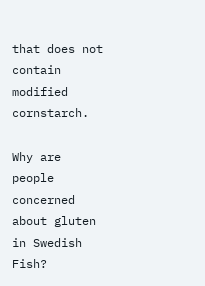that does not contain modified cornstarch.

Why are people concerned about gluten in Swedish Fish?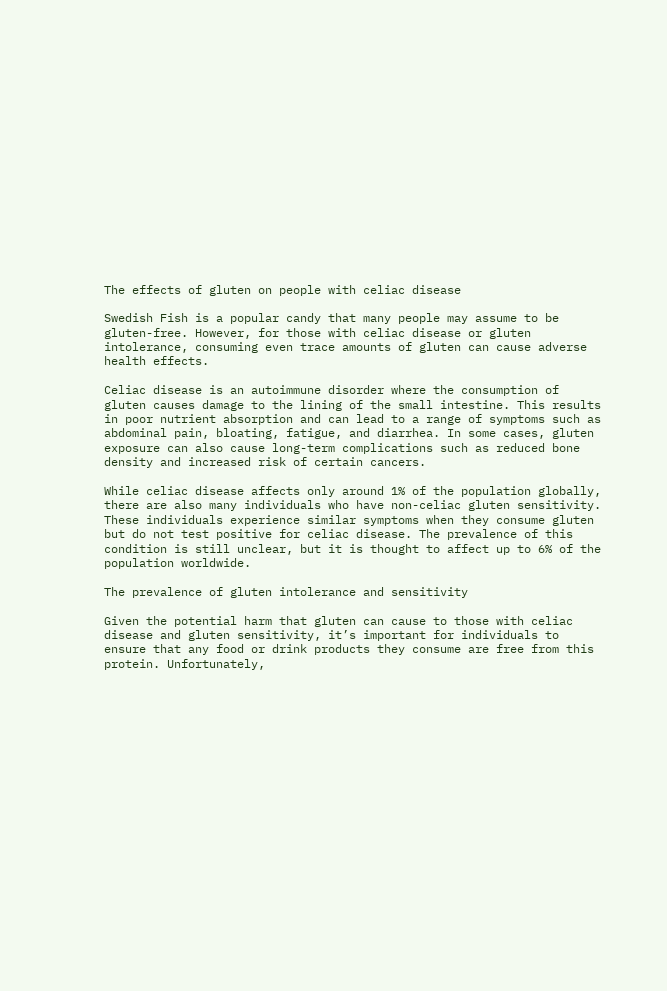The effects of gluten on people with celiac disease

Swedish Fish is a popular candy that many people may assume to be gluten-free. However, for those with celiac disease or gluten intolerance, consuming even trace amounts of gluten can cause adverse health effects.

Celiac disease is an autoimmune disorder where the consumption of gluten causes damage to the lining of the small intestine. This results in poor nutrient absorption and can lead to a range of symptoms such as abdominal pain, bloating, fatigue, and diarrhea. In some cases, gluten exposure can also cause long-term complications such as reduced bone density and increased risk of certain cancers.

While celiac disease affects only around 1% of the population globally, there are also many individuals who have non-celiac gluten sensitivity. These individuals experience similar symptoms when they consume gluten but do not test positive for celiac disease. The prevalence of this condition is still unclear, but it is thought to affect up to 6% of the population worldwide.

The prevalence of gluten intolerance and sensitivity

Given the potential harm that gluten can cause to those with celiac disease and gluten sensitivity, it’s important for individuals to ensure that any food or drink products they consume are free from this protein. Unfortunately,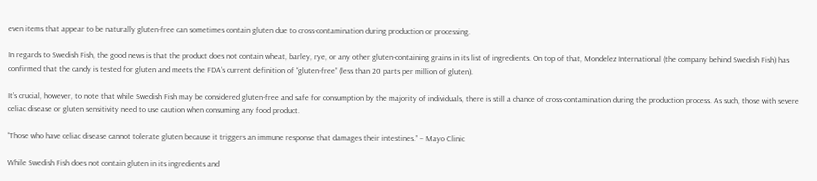even items that appear to be naturally gluten-free can sometimes contain gluten due to cross-contamination during production or processing.

In regards to Swedish Fish, the good news is that the product does not contain wheat, barley, rye, or any other gluten-containing grains in its list of ingredients. On top of that, Mondelez International (the company behind Swedish Fish) has confirmed that the candy is tested for gluten and meets the FDA’s current definition of “gluten-free” (less than 20 parts per million of gluten).

It’s crucial, however, to note that while Swedish Fish may be considered gluten-free and safe for consumption by the majority of individuals, there is still a chance of cross-contamination during the production process. As such, those with severe celiac disease or gluten sensitivity need to use caution when consuming any food product.

“Those who have celiac disease cannot tolerate gluten because it triggers an immune response that damages their intestines.” – Mayo Clinic

While Swedish Fish does not contain gluten in its ingredients and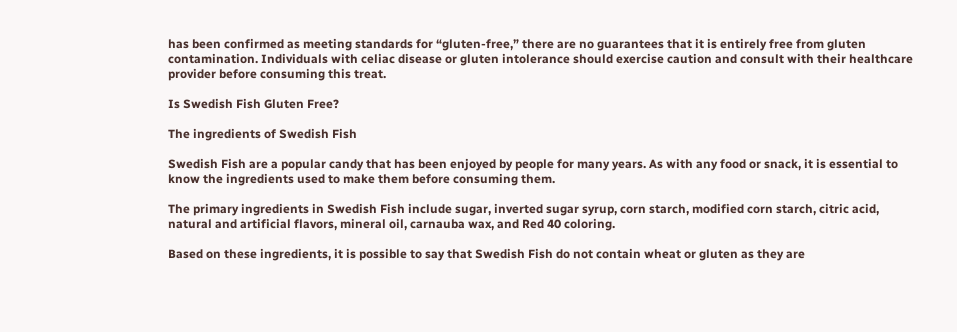has been confirmed as meeting standards for “gluten-free,” there are no guarantees that it is entirely free from gluten contamination. Individuals with celiac disease or gluten intolerance should exercise caution and consult with their healthcare provider before consuming this treat.

Is Swedish Fish Gluten Free?

The ingredients of Swedish Fish

Swedish Fish are a popular candy that has been enjoyed by people for many years. As with any food or snack, it is essential to know the ingredients used to make them before consuming them.

The primary ingredients in Swedish Fish include sugar, inverted sugar syrup, corn starch, modified corn starch, citric acid, natural and artificial flavors, mineral oil, carnauba wax, and Red 40 coloring.

Based on these ingredients, it is possible to say that Swedish Fish do not contain wheat or gluten as they are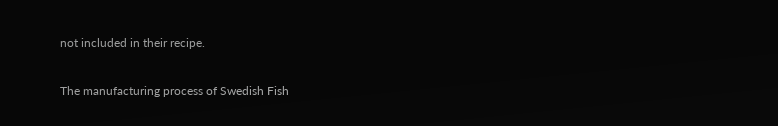not included in their recipe.

The manufacturing process of Swedish Fish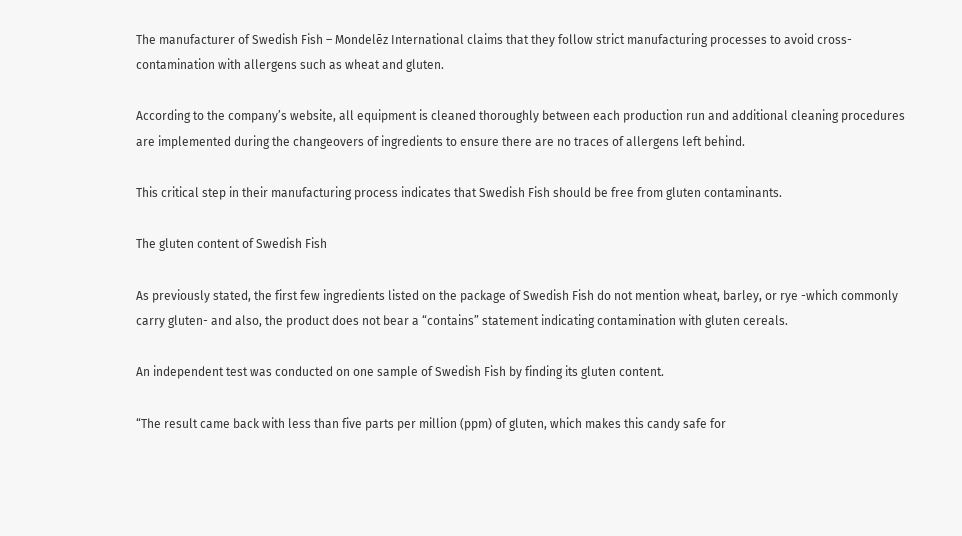The manufacturer of Swedish Fish – Mondelēz International claims that they follow strict manufacturing processes to avoid cross-contamination with allergens such as wheat and gluten.

According to the company’s website, all equipment is cleaned thoroughly between each production run and additional cleaning procedures are implemented during the changeovers of ingredients to ensure there are no traces of allergens left behind.

This critical step in their manufacturing process indicates that Swedish Fish should be free from gluten contaminants.

The gluten content of Swedish Fish

As previously stated, the first few ingredients listed on the package of Swedish Fish do not mention wheat, barley, or rye -which commonly carry gluten- and also, the product does not bear a “contains” statement indicating contamination with gluten cereals.

An independent test was conducted on one sample of Swedish Fish by finding its gluten content.

“The result came back with less than five parts per million (ppm) of gluten, which makes this candy safe for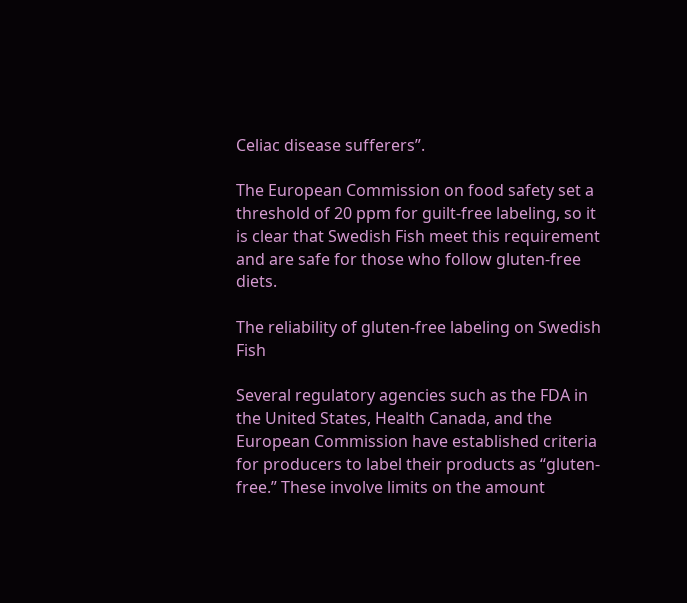Celiac disease sufferers”.

The European Commission on food safety set a threshold of 20 ppm for guilt-free labeling, so it is clear that Swedish Fish meet this requirement and are safe for those who follow gluten-free diets.

The reliability of gluten-free labeling on Swedish Fish

Several regulatory agencies such as the FDA in the United States, Health Canada, and the European Commission have established criteria for producers to label their products as “gluten-free.” These involve limits on the amount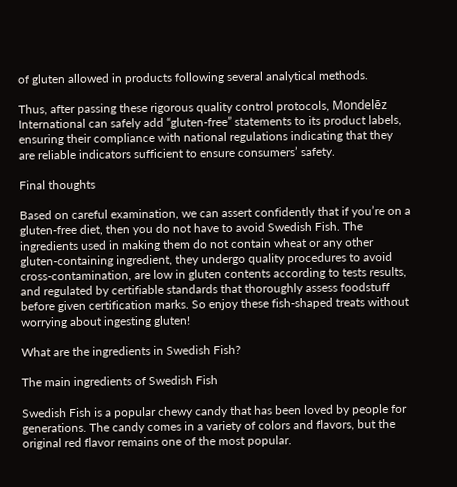of gluten allowed in products following several analytical methods.

Thus, after passing these rigorous quality control protocols, Mondelēz International can safely add “gluten-free” statements to its product labels, ensuring their compliance with national regulations indicating that they are reliable indicators sufficient to ensure consumers’ safety.

Final thoughts

Based on careful examination, we can assert confidently that if you’re on a gluten-free diet, then you do not have to avoid Swedish Fish. The ingredients used in making them do not contain wheat or any other gluten-containing ingredient, they undergo quality procedures to avoid cross-contamination, are low in gluten contents according to tests results, and regulated by certifiable standards that thoroughly assess foodstuff before given certification marks. So enjoy these fish-shaped treats without worrying about ingesting gluten!

What are the ingredients in Swedish Fish?

The main ingredients of Swedish Fish

Swedish Fish is a popular chewy candy that has been loved by people for generations. The candy comes in a variety of colors and flavors, but the original red flavor remains one of the most popular.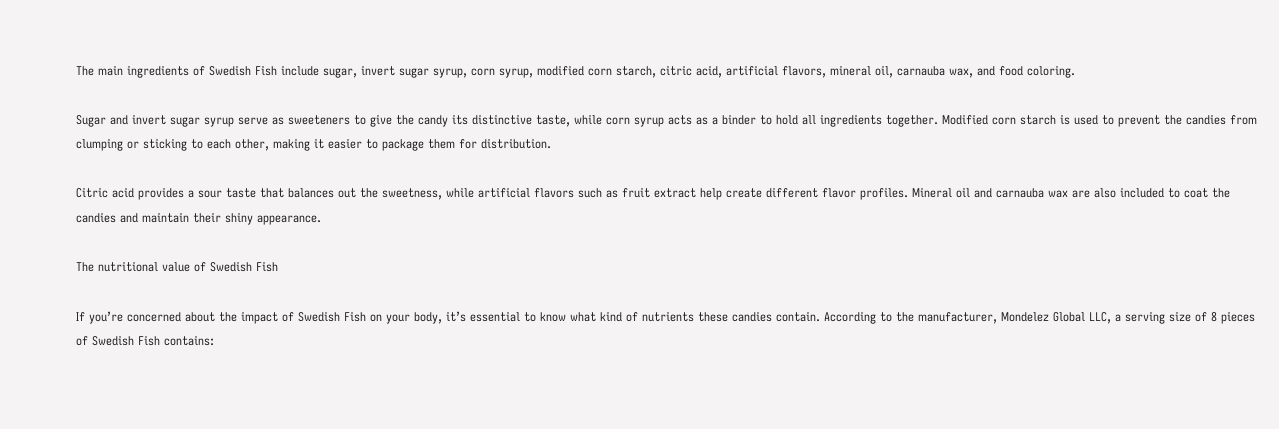The main ingredients of Swedish Fish include sugar, invert sugar syrup, corn syrup, modified corn starch, citric acid, artificial flavors, mineral oil, carnauba wax, and food coloring.

Sugar and invert sugar syrup serve as sweeteners to give the candy its distinctive taste, while corn syrup acts as a binder to hold all ingredients together. Modified corn starch is used to prevent the candies from clumping or sticking to each other, making it easier to package them for distribution.

Citric acid provides a sour taste that balances out the sweetness, while artificial flavors such as fruit extract help create different flavor profiles. Mineral oil and carnauba wax are also included to coat the candies and maintain their shiny appearance.

The nutritional value of Swedish Fish

If you’re concerned about the impact of Swedish Fish on your body, it’s essential to know what kind of nutrients these candies contain. According to the manufacturer, Mondelez Global LLC, a serving size of 8 pieces of Swedish Fish contains: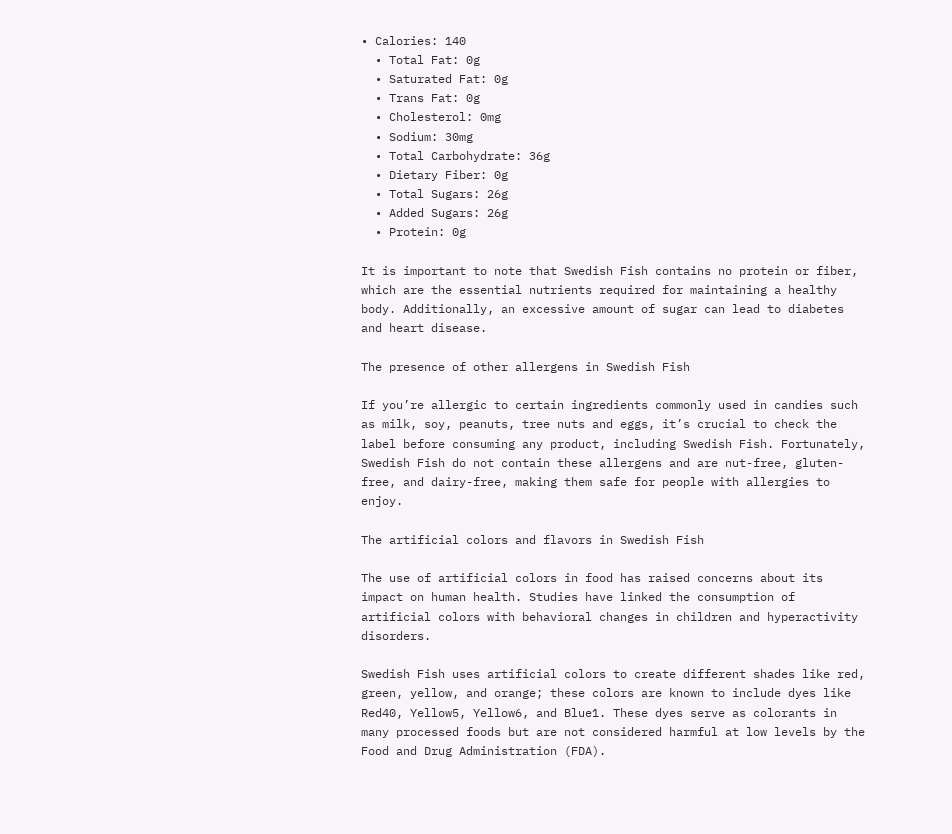• Calories: 140
  • Total Fat: 0g
  • Saturated Fat: 0g
  • Trans Fat: 0g
  • Cholesterol: 0mg
  • Sodium: 30mg
  • Total Carbohydrate: 36g
  • Dietary Fiber: 0g
  • Total Sugars: 26g
  • Added Sugars: 26g
  • Protein: 0g

It is important to note that Swedish Fish contains no protein or fiber, which are the essential nutrients required for maintaining a healthy body. Additionally, an excessive amount of sugar can lead to diabetes and heart disease.

The presence of other allergens in Swedish Fish

If you’re allergic to certain ingredients commonly used in candies such as milk, soy, peanuts, tree nuts and eggs, it’s crucial to check the label before consuming any product, including Swedish Fish. Fortunately, Swedish Fish do not contain these allergens and are nut-free, gluten-free, and dairy-free, making them safe for people with allergies to enjoy.

The artificial colors and flavors in Swedish Fish

The use of artificial colors in food has raised concerns about its impact on human health. Studies have linked the consumption of artificial colors with behavioral changes in children and hyperactivity disorders.

Swedish Fish uses artificial colors to create different shades like red, green, yellow, and orange; these colors are known to include dyes like Red40, Yellow5, Yellow6, and Blue1. These dyes serve as colorants in many processed foods but are not considered harmful at low levels by the Food and Drug Administration (FDA).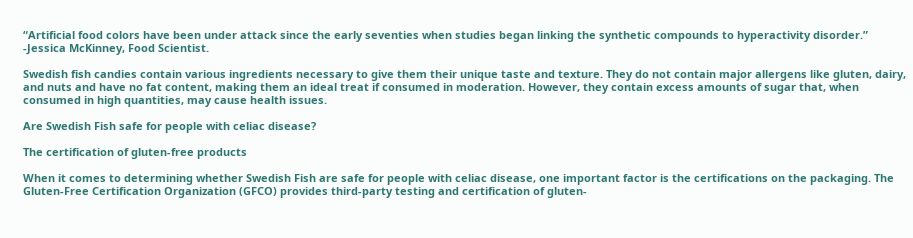“Artificial food colors have been under attack since the early seventies when studies began linking the synthetic compounds to hyperactivity disorder.” -Jessica McKinney, Food Scientist.

Swedish fish candies contain various ingredients necessary to give them their unique taste and texture. They do not contain major allergens like gluten, dairy, and nuts and have no fat content, making them an ideal treat if consumed in moderation. However, they contain excess amounts of sugar that, when consumed in high quantities, may cause health issues.

Are Swedish Fish safe for people with celiac disease?

The certification of gluten-free products

When it comes to determining whether Swedish Fish are safe for people with celiac disease, one important factor is the certifications on the packaging. The Gluten-Free Certification Organization (GFCO) provides third-party testing and certification of gluten-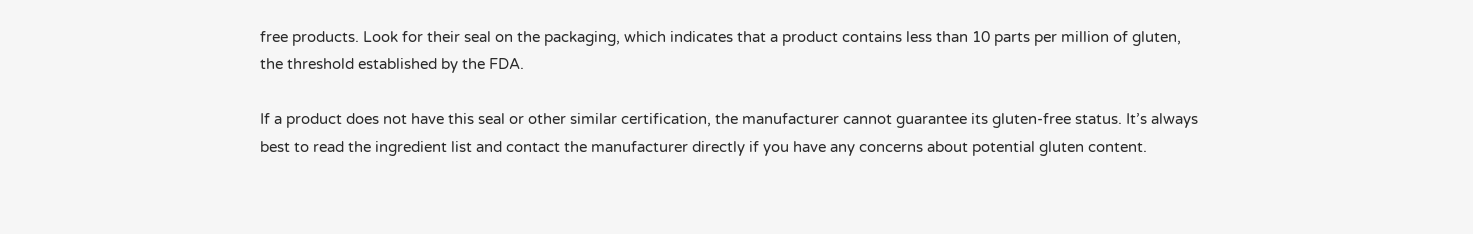free products. Look for their seal on the packaging, which indicates that a product contains less than 10 parts per million of gluten, the threshold established by the FDA.

If a product does not have this seal or other similar certification, the manufacturer cannot guarantee its gluten-free status. It’s always best to read the ingredient list and contact the manufacturer directly if you have any concerns about potential gluten content.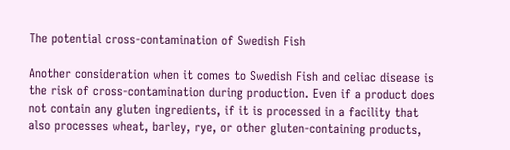The potential cross-contamination of Swedish Fish

Another consideration when it comes to Swedish Fish and celiac disease is the risk of cross-contamination during production. Even if a product does not contain any gluten ingredients, if it is processed in a facility that also processes wheat, barley, rye, or other gluten-containing products,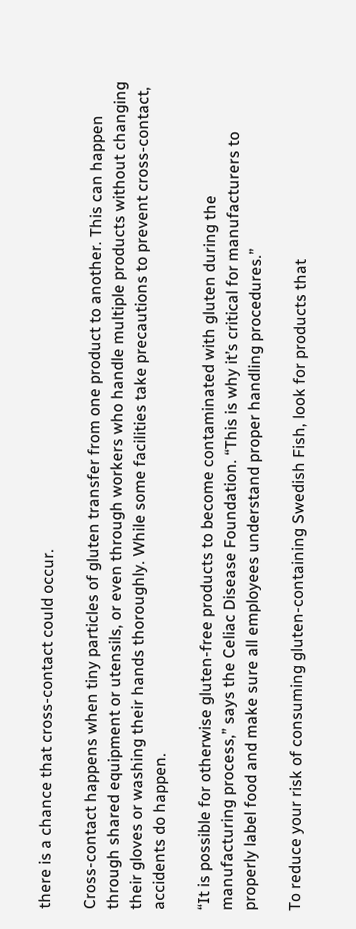there is a chance that cross-contact could occur.

Cross-contact happens when tiny particles of gluten transfer from one product to another. This can happen through shared equipment or utensils, or even through workers who handle multiple products without changing their gloves or washing their hands thoroughly. While some facilities take precautions to prevent cross-contact, accidents do happen.

“It is possible for otherwise gluten-free products to become contaminated with gluten during the manufacturing process,” says the Celiac Disease Foundation. “This is why it’s critical for manufacturers to properly label food and make sure all employees understand proper handling procedures.”

To reduce your risk of consuming gluten-containing Swedish Fish, look for products that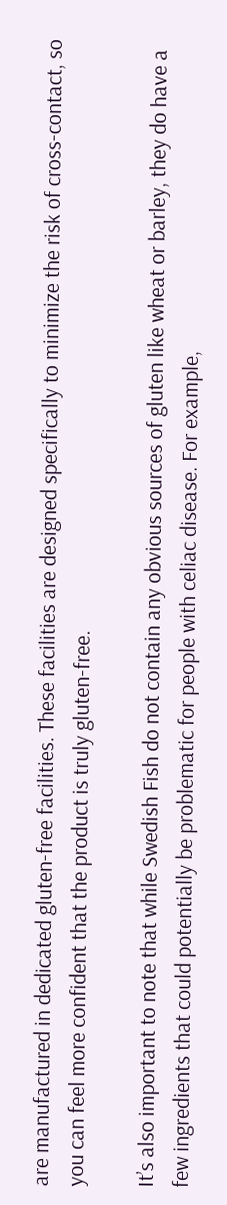are manufactured in dedicated gluten-free facilities. These facilities are designed specifically to minimize the risk of cross-contact, so you can feel more confident that the product is truly gluten-free.

It’s also important to note that while Swedish Fish do not contain any obvious sources of gluten like wheat or barley, they do have a few ingredients that could potentially be problematic for people with celiac disease. For example,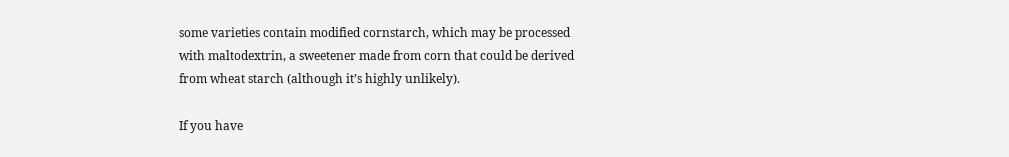some varieties contain modified cornstarch, which may be processed with maltodextrin, a sweetener made from corn that could be derived from wheat starch (although it’s highly unlikely).

If you have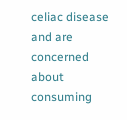celiac disease and are concerned about consuming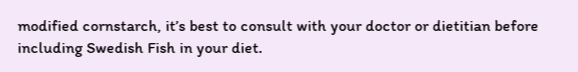modified cornstarch, it’s best to consult with your doctor or dietitian before including Swedish Fish in your diet.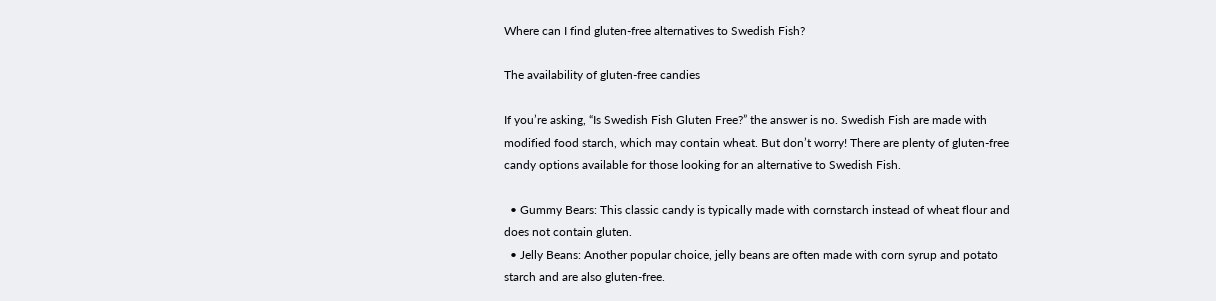Where can I find gluten-free alternatives to Swedish Fish?

The availability of gluten-free candies

If you’re asking, “Is Swedish Fish Gluten Free?” the answer is no. Swedish Fish are made with modified food starch, which may contain wheat. But don’t worry! There are plenty of gluten-free candy options available for those looking for an alternative to Swedish Fish.

  • Gummy Bears: This classic candy is typically made with cornstarch instead of wheat flour and does not contain gluten.
  • Jelly Beans: Another popular choice, jelly beans are often made with corn syrup and potato starch and are also gluten-free.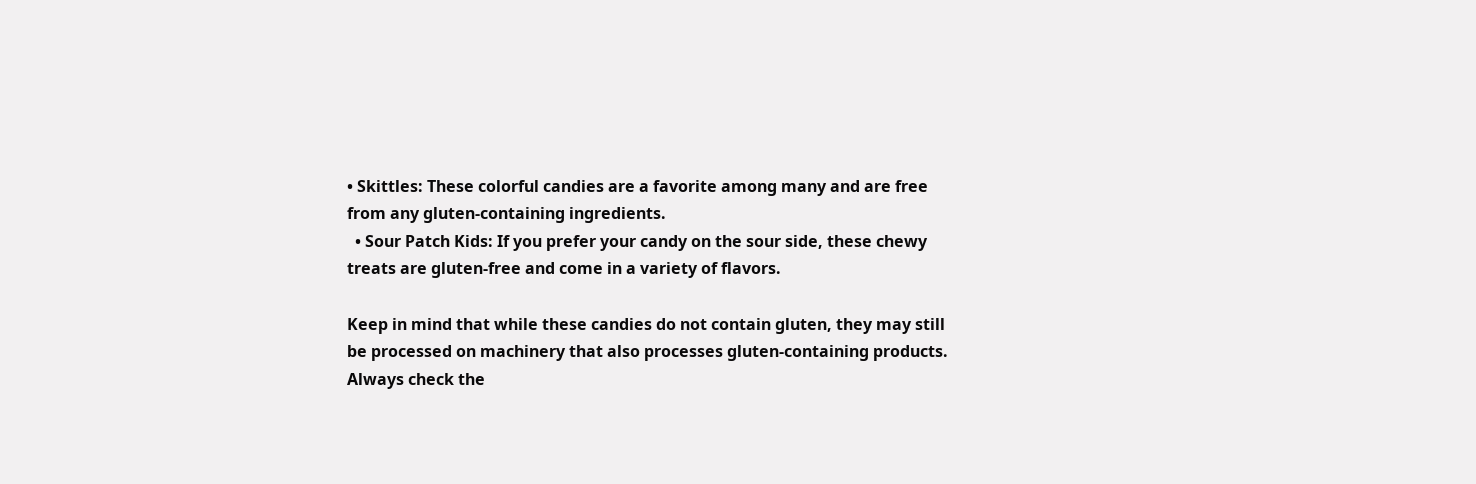• Skittles: These colorful candies are a favorite among many and are free from any gluten-containing ingredients.
  • Sour Patch Kids: If you prefer your candy on the sour side, these chewy treats are gluten-free and come in a variety of flavors.

Keep in mind that while these candies do not contain gluten, they may still be processed on machinery that also processes gluten-containing products. Always check the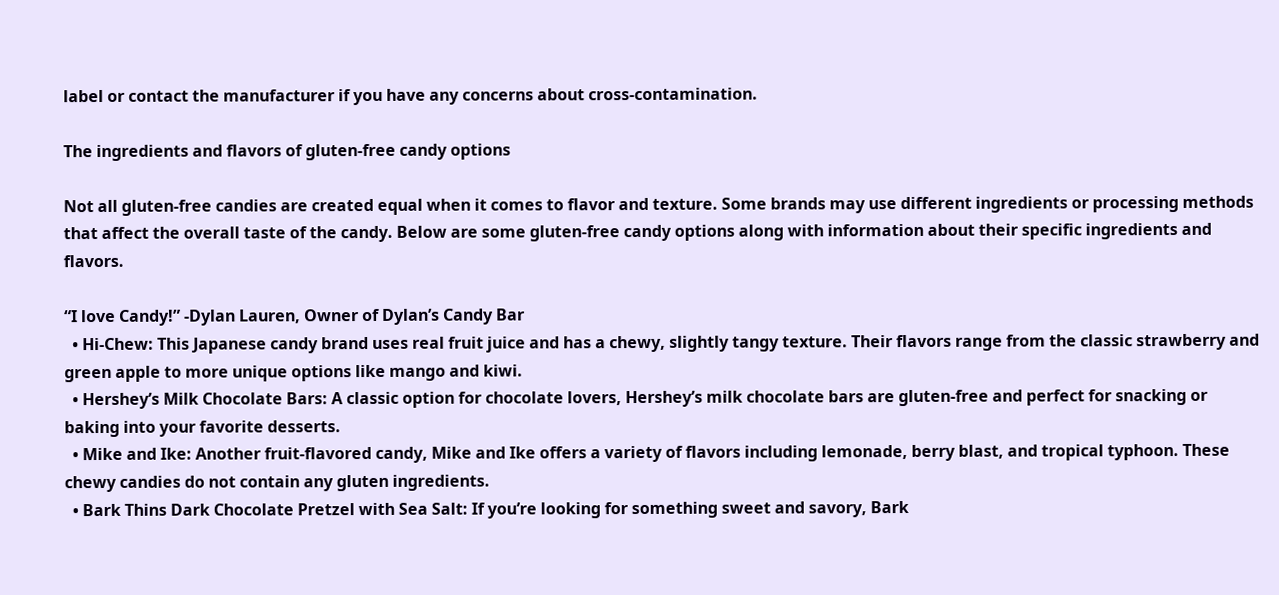label or contact the manufacturer if you have any concerns about cross-contamination.

The ingredients and flavors of gluten-free candy options

Not all gluten-free candies are created equal when it comes to flavor and texture. Some brands may use different ingredients or processing methods that affect the overall taste of the candy. Below are some gluten-free candy options along with information about their specific ingredients and flavors.

“I love Candy!” -Dylan Lauren, Owner of Dylan’s Candy Bar
  • Hi-Chew: This Japanese candy brand uses real fruit juice and has a chewy, slightly tangy texture. Their flavors range from the classic strawberry and green apple to more unique options like mango and kiwi.
  • Hershey’s Milk Chocolate Bars: A classic option for chocolate lovers, Hershey’s milk chocolate bars are gluten-free and perfect for snacking or baking into your favorite desserts.
  • Mike and Ike: Another fruit-flavored candy, Mike and Ike offers a variety of flavors including lemonade, berry blast, and tropical typhoon. These chewy candies do not contain any gluten ingredients.
  • Bark Thins Dark Chocolate Pretzel with Sea Salt: If you’re looking for something sweet and savory, Bark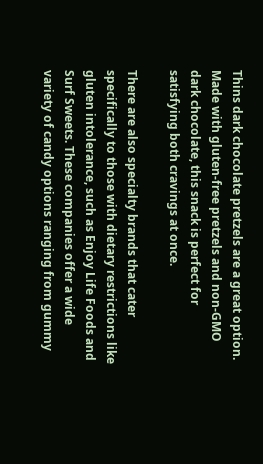Thins dark chocolate pretzels are a great option. Made with gluten-free pretzels and non-GMO dark chocolate, this snack is perfect for satisfying both cravings at once.

There are also specialty brands that cater specifically to those with dietary restrictions like gluten intolerance, such as Enjoy Life Foods and Surf Sweets. These companies offer a wide variety of candy options ranging from gummy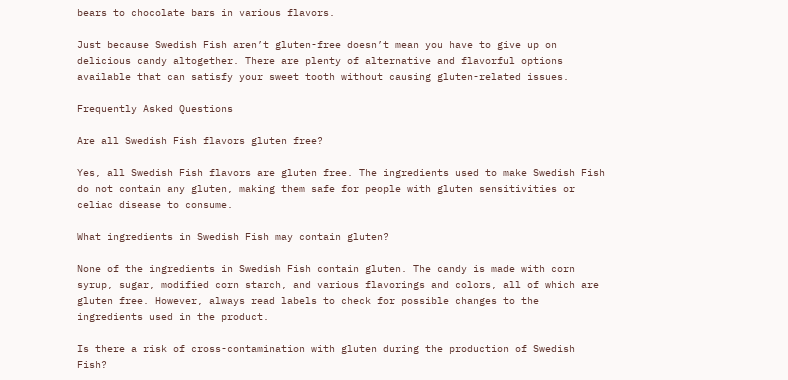bears to chocolate bars in various flavors.

Just because Swedish Fish aren’t gluten-free doesn’t mean you have to give up on delicious candy altogether. There are plenty of alternative and flavorful options available that can satisfy your sweet tooth without causing gluten-related issues.

Frequently Asked Questions

Are all Swedish Fish flavors gluten free?

Yes, all Swedish Fish flavors are gluten free. The ingredients used to make Swedish Fish do not contain any gluten, making them safe for people with gluten sensitivities or celiac disease to consume.

What ingredients in Swedish Fish may contain gluten?

None of the ingredients in Swedish Fish contain gluten. The candy is made with corn syrup, sugar, modified corn starch, and various flavorings and colors, all of which are gluten free. However, always read labels to check for possible changes to the ingredients used in the product.

Is there a risk of cross-contamination with gluten during the production of Swedish Fish?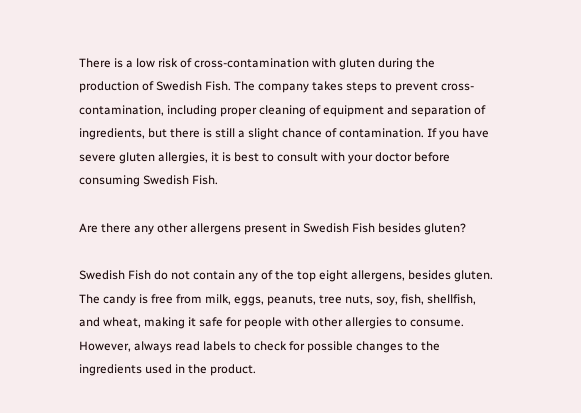There is a low risk of cross-contamination with gluten during the production of Swedish Fish. The company takes steps to prevent cross-contamination, including proper cleaning of equipment and separation of ingredients, but there is still a slight chance of contamination. If you have severe gluten allergies, it is best to consult with your doctor before consuming Swedish Fish.

Are there any other allergens present in Swedish Fish besides gluten?

Swedish Fish do not contain any of the top eight allergens, besides gluten. The candy is free from milk, eggs, peanuts, tree nuts, soy, fish, shellfish, and wheat, making it safe for people with other allergies to consume. However, always read labels to check for possible changes to the ingredients used in the product.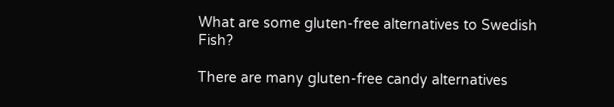What are some gluten-free alternatives to Swedish Fish?

There are many gluten-free candy alternatives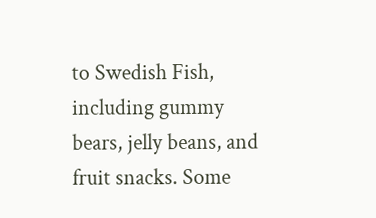to Swedish Fish, including gummy bears, jelly beans, and fruit snacks. Some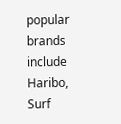popular brands include Haribo, Surf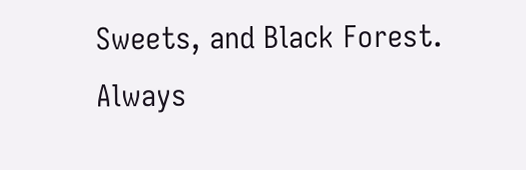Sweets, and Black Forest. Always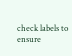check labels to ensure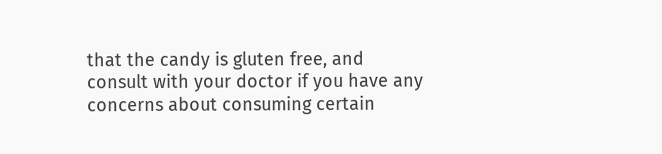that the candy is gluten free, and consult with your doctor if you have any concerns about consuming certain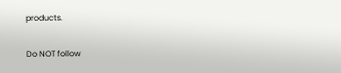products.

Do NOT follow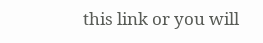this link or you will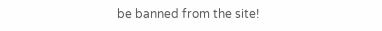be banned from the site!